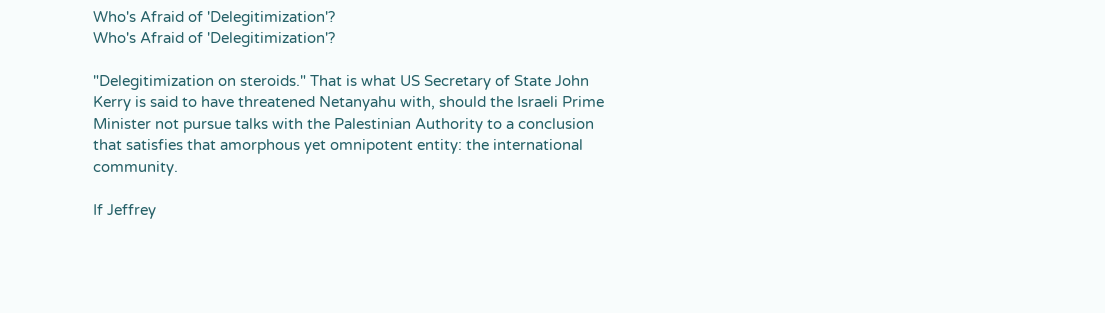Who's Afraid of 'Delegitimization'?
Who's Afraid of 'Delegitimization'?

"Delegitimization on steroids." That is what US Secretary of State John Kerry is said to have threatened Netanyahu with, should the Israeli Prime Minister not pursue talks with the Palestinian Authority to a conclusion that satisfies that amorphous yet omnipotent entity: the international community.

If Jeffrey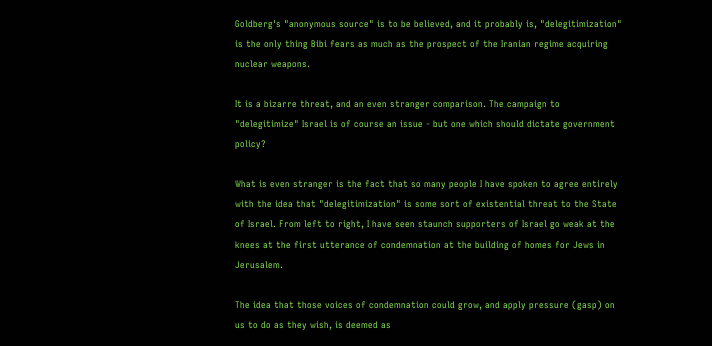Goldberg's "anonymous source" is to be believed, and it probably is, "delegitimization" is the only thing Bibi fears as much as the prospect of the Iranian regime acquiring nuclear weapons.

It is a bizarre threat, and an even stranger comparison. The campaign to "delegitimize" Israel is of course an issue - but one which should dictate government policy?

What is even stranger is the fact that so many people I have spoken to agree entirely with the idea that "delegitimization" is some sort of existential threat to the State of Israel. From left to right, I have seen staunch supporters of Israel go weak at the knees at the first utterance of condemnation at the building of homes for Jews in Jerusalem.

The idea that those voices of condemnation could grow, and apply pressure (gasp) on us to do as they wish, is deemed as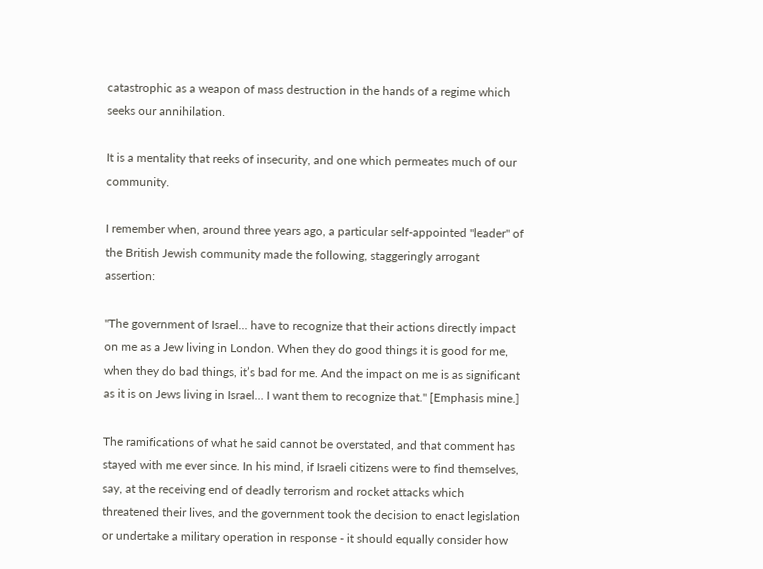catastrophic as a weapon of mass destruction in the hands of a regime which seeks our annihilation.

It is a mentality that reeks of insecurity, and one which permeates much of our community.

I remember when, around three years ago, a particular self-appointed "leader" of the British Jewish community made the following, staggeringly arrogant assertion:

"The government of Israel… have to recognize that their actions directly impact on me as a Jew living in London. When they do good things it is good for me, when they do bad things, it’s bad for me. And the impact on me is as significant as it is on Jews living in Israel… I want them to recognize that." [Emphasis mine.]

The ramifications of what he said cannot be overstated, and that comment has stayed with me ever since. In his mind, if Israeli citizens were to find themselves, say, at the receiving end of deadly terrorism and rocket attacks which threatened their lives, and the government took the decision to enact legislation or undertake a military operation in response - it should equally consider how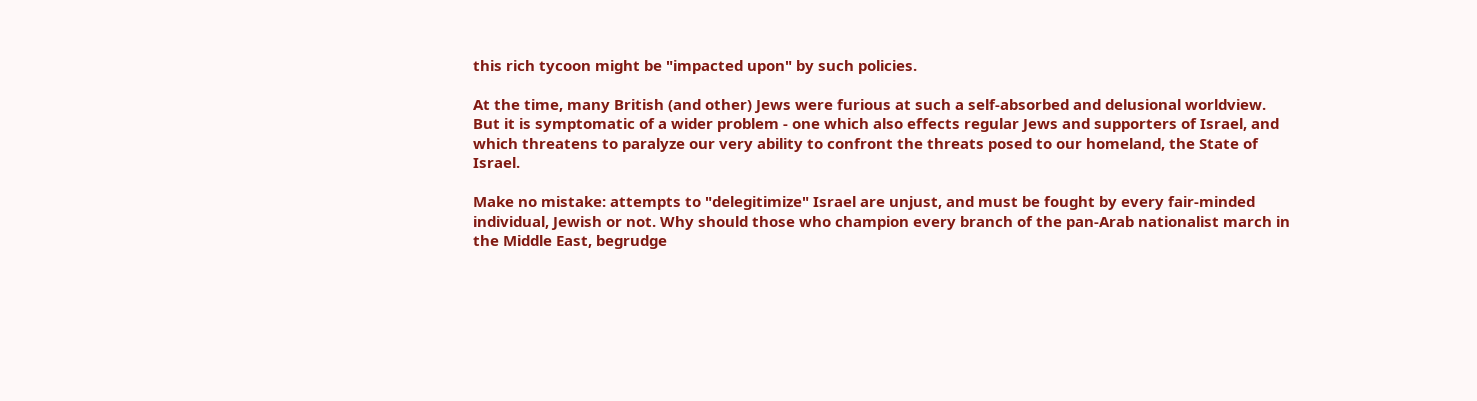this rich tycoon might be "impacted upon" by such policies.

At the time, many British (and other) Jews were furious at such a self-absorbed and delusional worldview. But it is symptomatic of a wider problem - one which also effects regular Jews and supporters of Israel, and which threatens to paralyze our very ability to confront the threats posed to our homeland, the State of Israel.

Make no mistake: attempts to "delegitimize" Israel are unjust, and must be fought by every fair-minded individual, Jewish or not. Why should those who champion every branch of the pan-Arab nationalist march in the Middle East, begrudge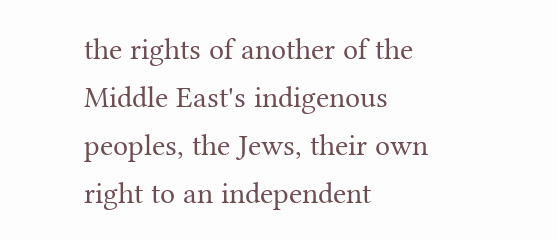the rights of another of the Middle East's indigenous peoples, the Jews, their own right to an independent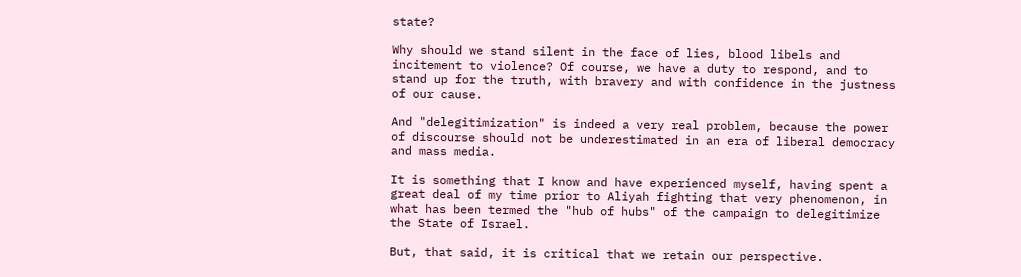state?

Why should we stand silent in the face of lies, blood libels and incitement to violence? Of course, we have a duty to respond, and to stand up for the truth, with bravery and with confidence in the justness of our cause.

And "delegitimization" is indeed a very real problem, because the power of discourse should not be underestimated in an era of liberal democracy and mass media.

It is something that I know and have experienced myself, having spent a great deal of my time prior to Aliyah fighting that very phenomenon, in what has been termed the "hub of hubs" of the campaign to delegitimize the State of Israel.

But, that said, it is critical that we retain our perspective.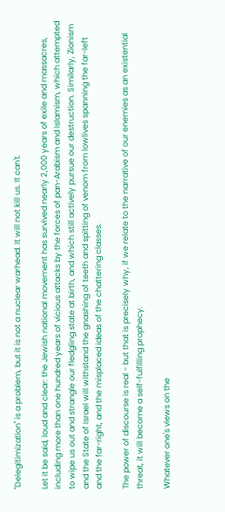"Delegitimization" is a problem, but it is not a nuclear warhead. It will not kill us. It can't.

Let it be said, loud and clear: the Jewish national movement has survived nearly 2,000 years of exile and massacres, including more than one hundred years of vicious attacks by the forces of pan-Arabism and Islamism, which attempted to wipe us out and strangle our fledgling state at birth, and which still actively pursue our destruction. Similarly, Zionism and the State of Israel will withstand the gnashing of teeth and spitting of venom from lowlives spanning the far-left and the far-right, and the misplaced ideas of the chattering classes.

The power of discourse is real - but that is precisely why, if we relate to the narrative of our enemies as an existential threat, it will become a self-fulfilling prophecy.

Whatever one's views on the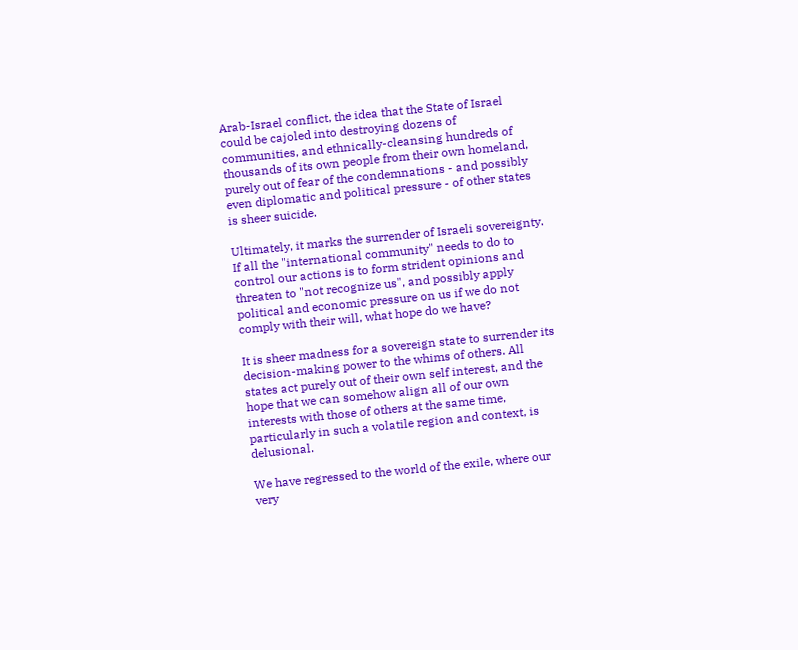Arab-Israel conflict, the idea that the State of Israel could be cajoled into destroying dozens of communities, and ethnically-cleansing hundreds of thousands of its own people from their own homeland, purely out of fear of the condemnations - and possibly even diplomatic and political pressure - of other states is sheer suicide.

Ultimately, it marks the surrender of Israeli sovereignty. If all the "international community" needs to do to control our actions is to form strident opinions and threaten to "not recognize us", and possibly apply political and economic pressure on us if we do not comply with their will, what hope do we have?

It is sheer madness for a sovereign state to surrender its decision-making power to the whims of others. All states act purely out of their own self interest, and the hope that we can somehow align all of our own interests with those of others at the same time, particularly in such a volatile region and context, is delusional.

We have regressed to the world of the exile, where our very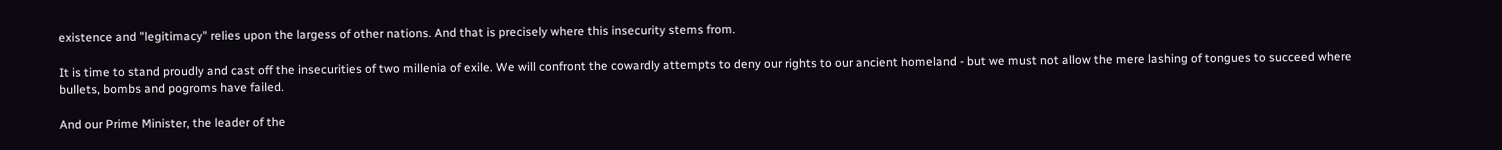existence and "legitimacy" relies upon the largess of other nations. And that is precisely where this insecurity stems from.

It is time to stand proudly and cast off the insecurities of two millenia of exile. We will confront the cowardly attempts to deny our rights to our ancient homeland - but we must not allow the mere lashing of tongues to succeed where bullets, bombs and pogroms have failed.

And our Prime Minister, the leader of the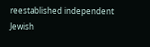reestablished independent Jewish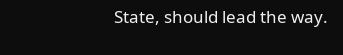State, should lead the way.